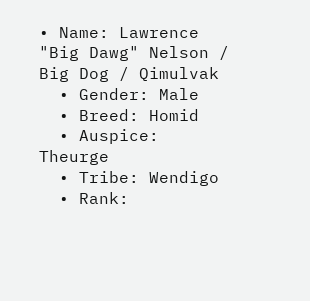• Name: Lawrence "Big Dawg" Nelson / Big Dog / Qimulvak
  • Gender: Male
  • Breed: Homid
  • Auspice: Theurge
  • Tribe: Wendigo
  • Rank: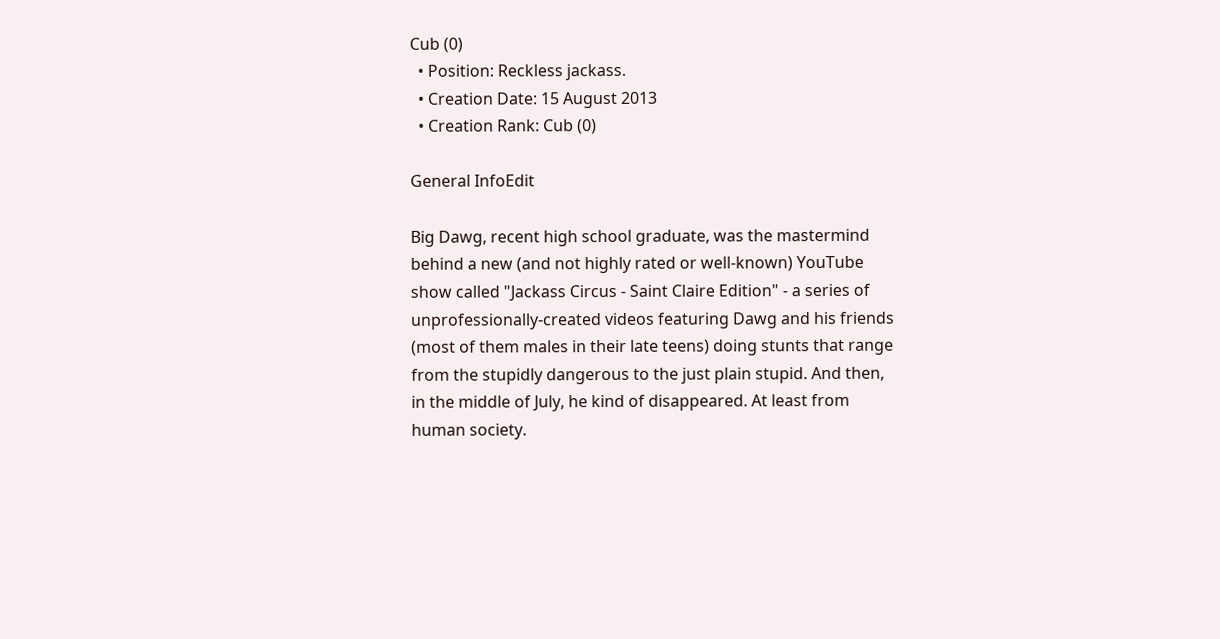Cub (0)
  • Position: Reckless jackass.
  • Creation Date: 15 August 2013
  • Creation Rank: Cub (0)

General InfoEdit

Big Dawg, recent high school graduate, was the mastermind behind a new (and not highly rated or well-known) YouTube show called "Jackass Circus - Saint Claire Edition" - a series of unprofessionally-created videos featuring Dawg and his friends (most of them males in their late teens) doing stunts that range from the stupidly dangerous to the just plain stupid. And then, in the middle of July, he kind of disappeared. At least from human society.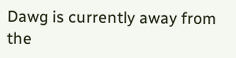Dawg is currently away from the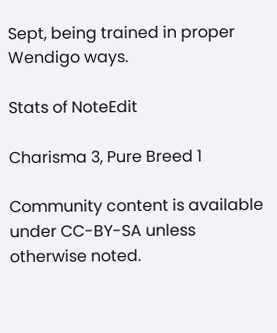Sept, being trained in proper Wendigo ways.

Stats of NoteEdit

Charisma 3, Pure Breed 1

Community content is available under CC-BY-SA unless otherwise noted.